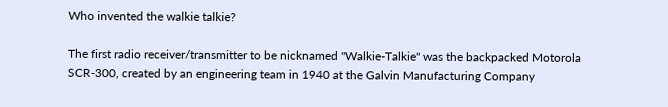Who invented the walkie talkie?

The first radio receiver/transmitter to be nicknamed "Walkie-Talkie" was the backpacked Motorola SCR-300, created by an engineering team in 1940 at the Galvin Manufacturing Company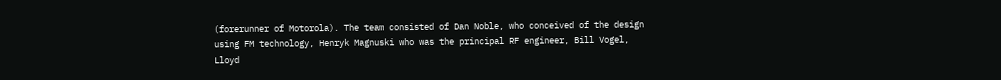(forerunner of Motorola). The team consisted of Dan Noble, who conceived of the design using FM technology, Henryk Magnuski who was the principal RF engineer, Bill Vogel, Lloyd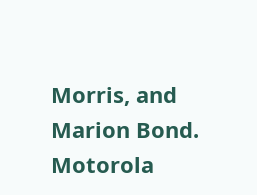Morris, and Marion Bond. Motorola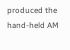produced the hand-held AM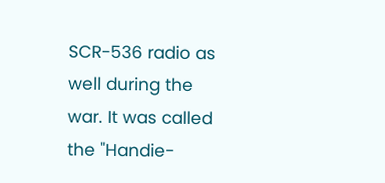SCR-536 radio as well during the war. It was called the "Handie-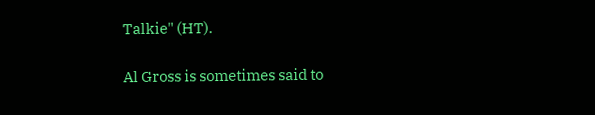Talkie" (HT).

Al Gross is sometimes said to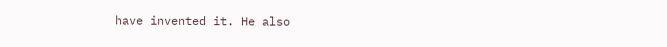have invented it. He also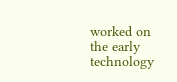worked on the early technology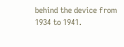behind the device from 1934 to 1941.